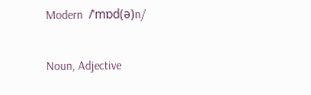Modern  /ˈmɒd(ə)n/

Noun, Adjective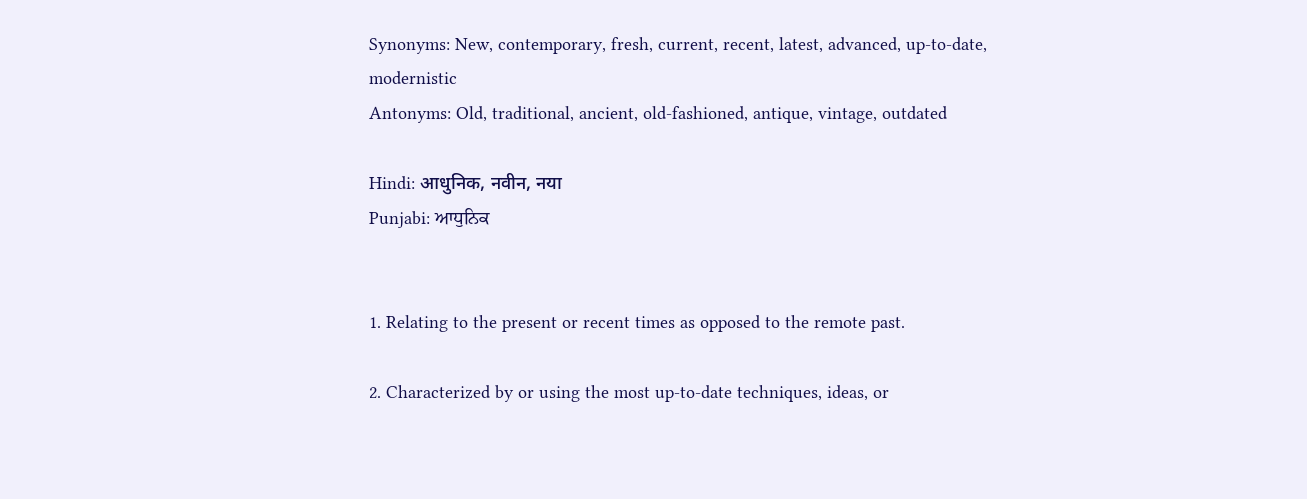Synonyms: New, contemporary, fresh, current, recent, latest, advanced, up-to-date, modernistic
Antonyms: Old, traditional, ancient, old-fashioned, antique, vintage, outdated

Hindi: आधुनिक, नवीन, नया
Punjabi: ਆਧੁਨਿਕ


1. Relating to the present or recent times as opposed to the remote past.

2. Characterized by or using the most up-to-date techniques, ideas, or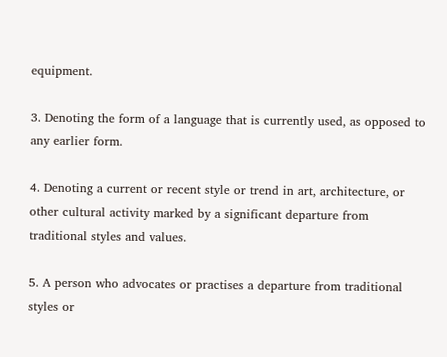equipment.

3. Denoting the form of a language that is currently used, as opposed to any earlier form.

4. Denoting a current or recent style or trend in art, architecture, or other cultural activity marked by a significant departure from traditional styles and values.

5. A person who advocates or practises a departure from traditional styles or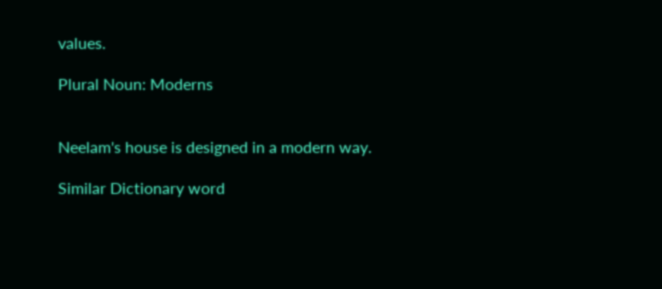values.

Plural Noun: Moderns


Neelam's house is designed in a modern way.

Similar Dictionary word